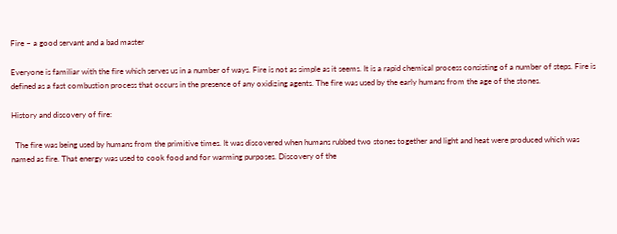Fire – a good servant and a bad master

Everyone is familiar with the fire which serves us in a number of ways. Fire is not as simple as it seems. It is a rapid chemical process consisting of a number of steps. Fire is defined as a fast combustion process that occurs in the presence of any oxidizing agents. The fire was used by the early humans from the age of the stones.

History and discovery of fire:

  The fire was being used by humans from the primitive times. It was discovered when humans rubbed two stones together and light and heat were produced which was named as fire. That energy was used to cook food and for warming purposes. Discovery of the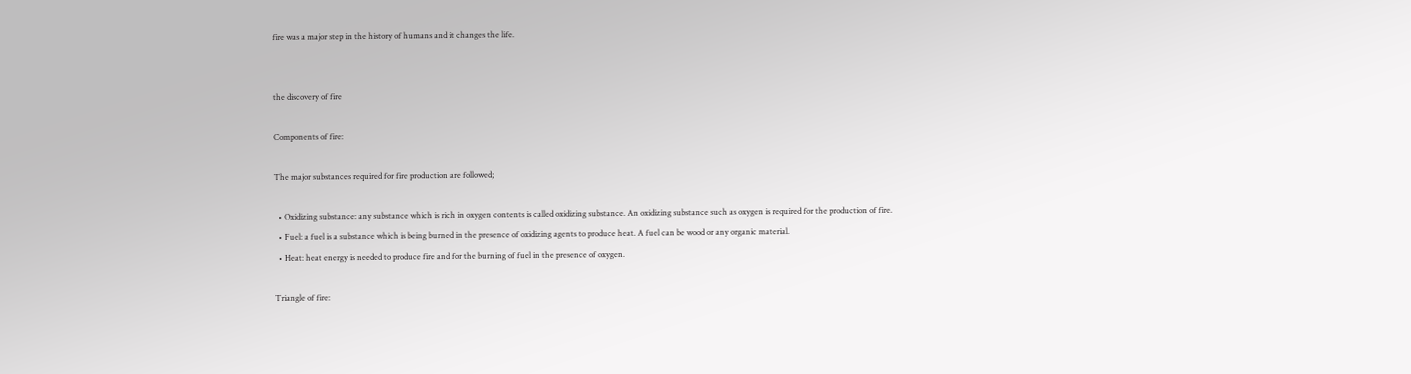fire was a major step in the history of humans and it changes the life.


the discovery of fire

Components of fire:

The major substances required for fire production are followed;

  • Oxidizing substance: any substance which is rich in oxygen contents is called oxidizing substance. An oxidizing substance such as oxygen is required for the production of fire.
  • Fuel: a fuel is a substance which is being burned in the presence of oxidizing agents to produce heat. A fuel can be wood or any organic material.
  • Heat: heat energy is needed to produce fire and for the burning of fuel in the presence of oxygen.

Triangle of fire: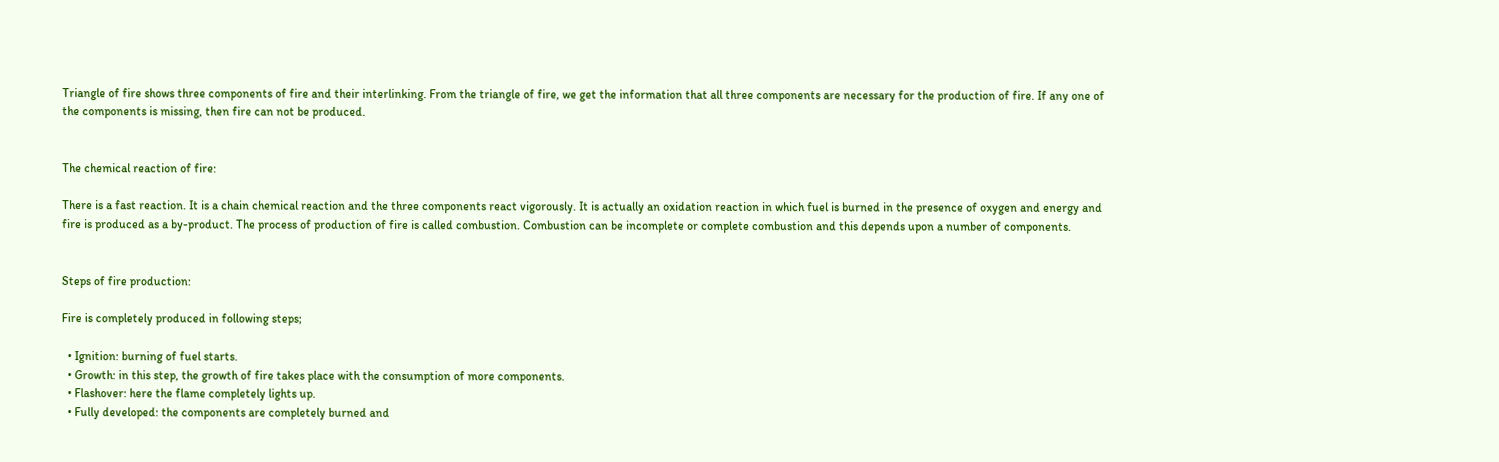Triangle of fire shows three components of fire and their interlinking. From the triangle of fire, we get the information that all three components are necessary for the production of fire. If any one of the components is missing, then fire can not be produced.


The chemical reaction of fire:

There is a fast reaction. It is a chain chemical reaction and the three components react vigorously. It is actually an oxidation reaction in which fuel is burned in the presence of oxygen and energy and fire is produced as a by-product. The process of production of fire is called combustion. Combustion can be incomplete or complete combustion and this depends upon a number of components.


Steps of fire production:

Fire is completely produced in following steps;

  • Ignition: burning of fuel starts.
  • Growth: in this step, the growth of fire takes place with the consumption of more components.
  • Flashover: here the flame completely lights up.
  • Fully developed: the components are completely burned and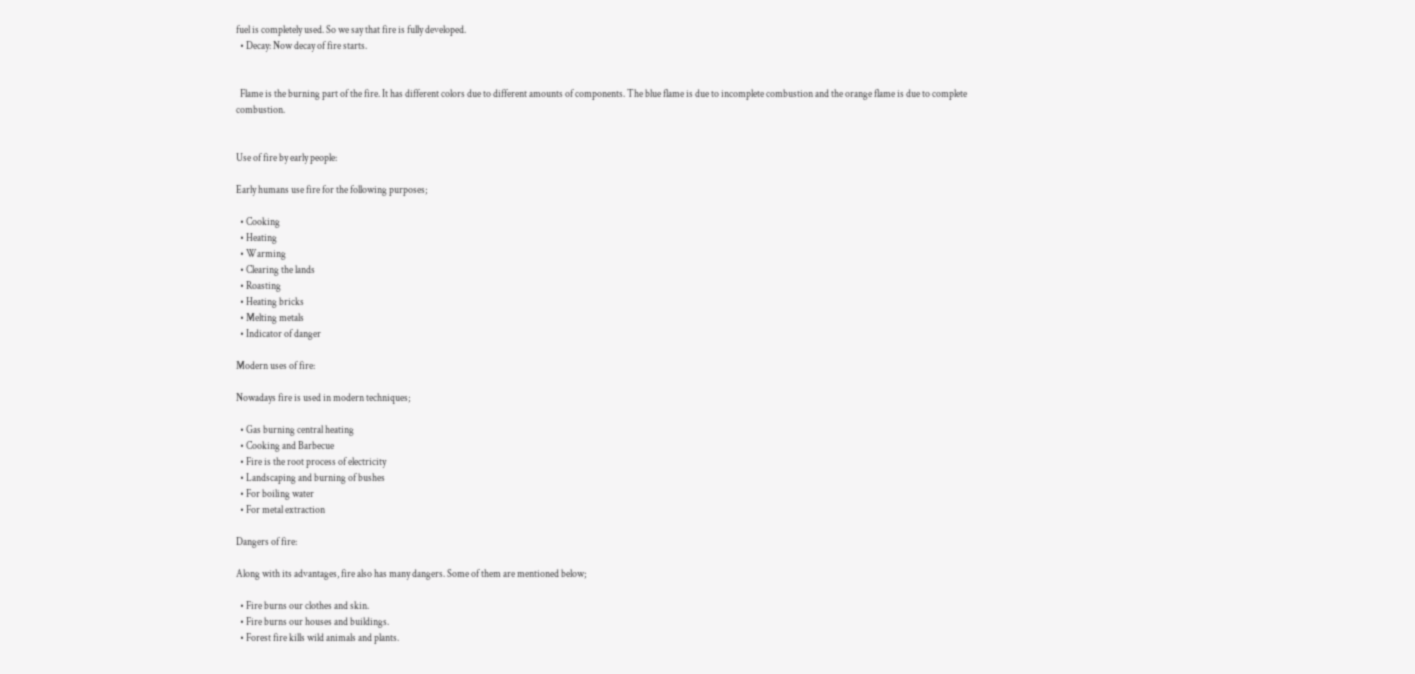fuel is completely used. So we say that fire is fully developed.
  • Decay: Now decay of fire starts.


  Flame is the burning part of the fire. It has different colors due to different amounts of components. The blue flame is due to incomplete combustion and the orange flame is due to complete combustion.


Use of fire by early people:

Early humans use fire for the following purposes;

  • Cooking
  • Heating
  • Warming
  • Clearing the lands
  • Roasting
  • Heating bricks
  • Melting metals
  • Indicator of danger

Modern uses of fire:

Nowadays fire is used in modern techniques;

  • Gas burning central heating
  • Cooking and Barbecue
  • Fire is the root process of electricity
  • Landscaping and burning of bushes
  • For boiling water
  • For metal extraction

Dangers of fire:

Along with its advantages, fire also has many dangers. Some of them are mentioned below;

  • Fire burns our clothes and skin.
  • Fire burns our houses and buildings.
  • Forest fire kills wild animals and plants.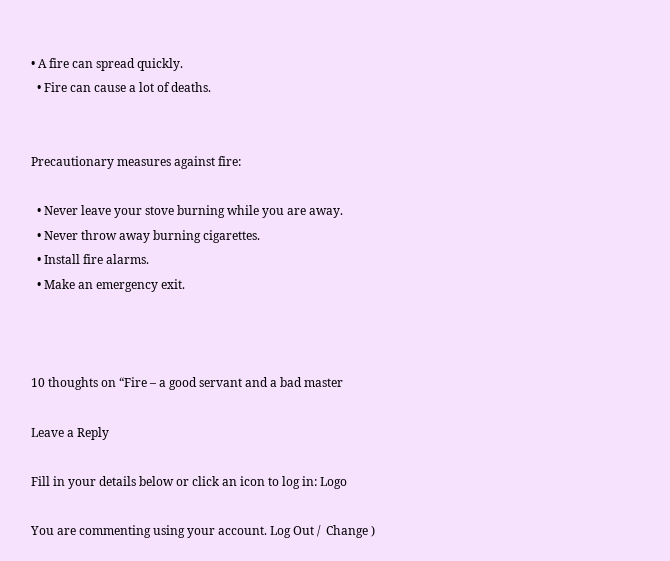• A fire can spread quickly.
  • Fire can cause a lot of deaths.


Precautionary measures against fire:

  • Never leave your stove burning while you are away.
  • Never throw away burning cigarettes.
  • Install fire alarms.
  • Make an emergency exit.



10 thoughts on “Fire – a good servant and a bad master

Leave a Reply

Fill in your details below or click an icon to log in: Logo

You are commenting using your account. Log Out /  Change )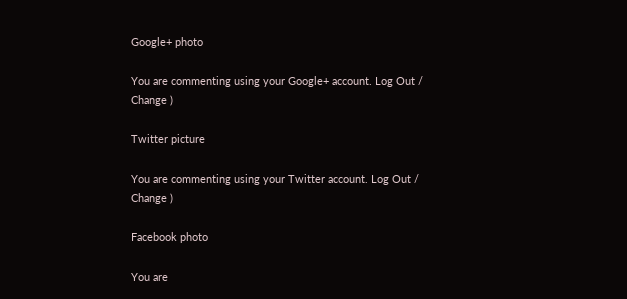Google+ photo

You are commenting using your Google+ account. Log Out /  Change )

Twitter picture

You are commenting using your Twitter account. Log Out /  Change )

Facebook photo

You are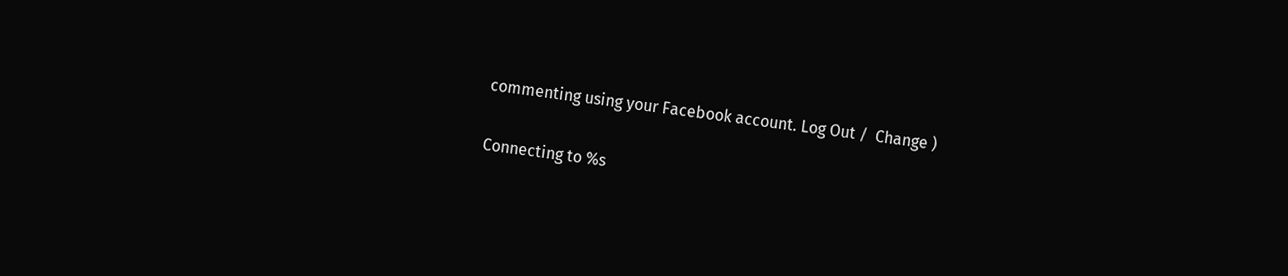commenting using your Facebook account. Log Out /  Change )


Connecting to %s